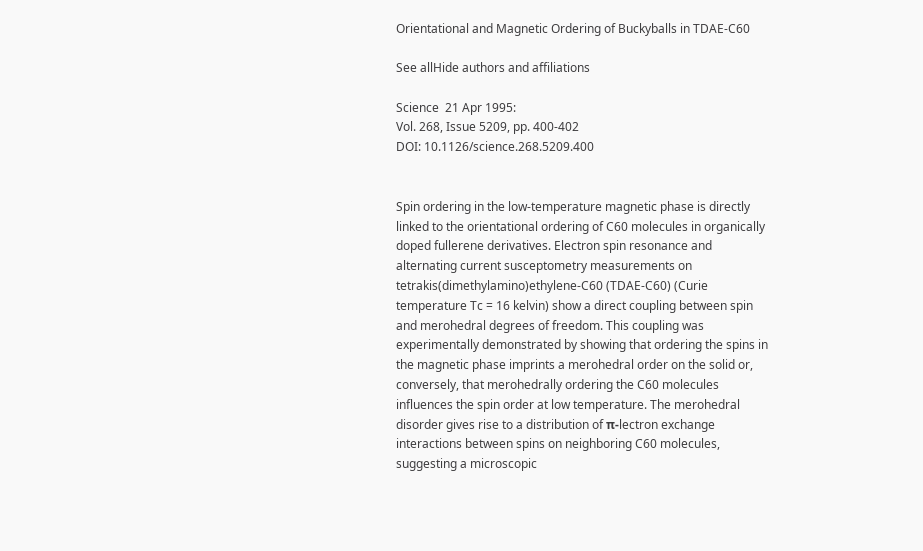Orientational and Magnetic Ordering of Buckyballs in TDAE-C60

See allHide authors and affiliations

Science  21 Apr 1995:
Vol. 268, Issue 5209, pp. 400-402
DOI: 10.1126/science.268.5209.400


Spin ordering in the low-temperature magnetic phase is directly linked to the orientational ordering of C60 molecules in organically doped fullerene derivatives. Electron spin resonance and alternating current susceptometry measurements on tetrakis(dimethylamino)ethylene-C60 (TDAE-C60) (Curie temperature Tc = 16 kelvin) show a direct coupling between spin and merohedral degrees of freedom. This coupling was experimentally demonstrated by showing that ordering the spins in the magnetic phase imprints a merohedral order on the solid or, conversely, that merohedrally ordering the C60 molecules influences the spin order at low temperature. The merohedral disorder gives rise to a distribution of π-lectron exchange interactions between spins on neighboring C60 molecules, suggesting a microscopic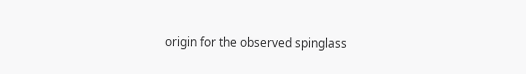origin for the observed spinglass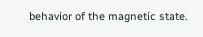behavior of the magnetic state.